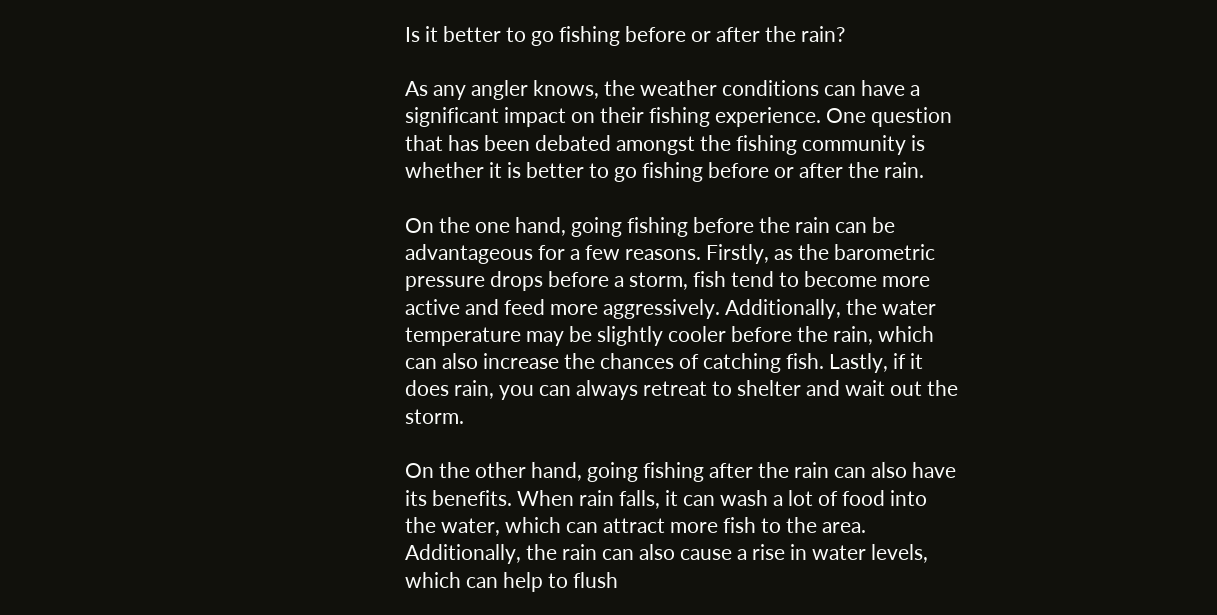Is it better to go fishing before or after the rain?

As any angler knows, the weather conditions can have a significant impact on their fishing experience. One question that has been debated amongst the fishing community is whether it is better to go fishing before or after the rain.

On the one hand, going fishing before the rain can be advantageous for a few reasons. Firstly, as the barometric pressure drops before a storm, fish tend to become more active and feed more aggressively. Additionally, the water temperature may be slightly cooler before the rain, which can also increase the chances of catching fish. Lastly, if it does rain, you can always retreat to shelter and wait out the storm.

On the other hand, going fishing after the rain can also have its benefits. When rain falls, it can wash a lot of food into the water, which can attract more fish to the area. Additionally, the rain can also cause a rise in water levels, which can help to flush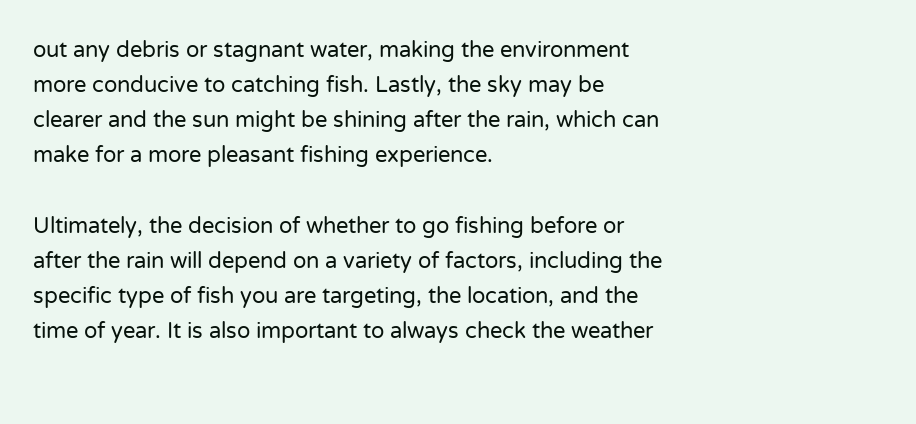out any debris or stagnant water, making the environment more conducive to catching fish. Lastly, the sky may be clearer and the sun might be shining after the rain, which can make for a more pleasant fishing experience.

Ultimately, the decision of whether to go fishing before or after the rain will depend on a variety of factors, including the specific type of fish you are targeting, the location, and the time of year. It is also important to always check the weather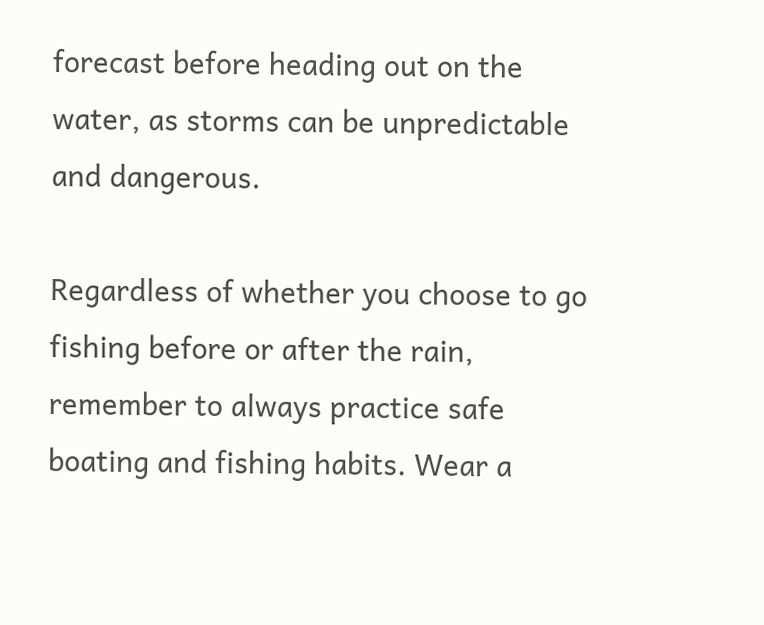forecast before heading out on the water, as storms can be unpredictable and dangerous.

Regardless of whether you choose to go fishing before or after the rain, remember to always practice safe boating and fishing habits. Wear a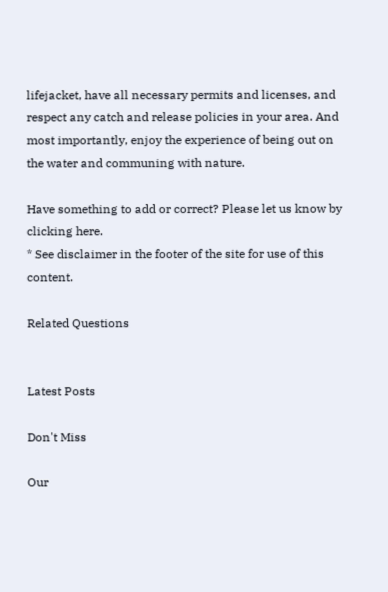lifejacket, have all necessary permits and licenses, and respect any catch and release policies in your area. And most importantly, enjoy the experience of being out on the water and communing with nature.

Have something to add or correct? Please let us know by clicking here.
* See disclaimer in the footer of the site for use of this content.

Related Questions


Latest Posts

Don't Miss

Our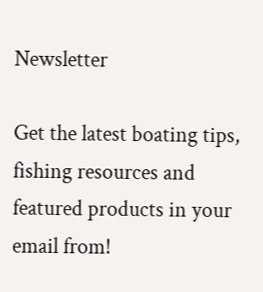Newsletter

Get the latest boating tips, fishing resources and featured products in your email from!